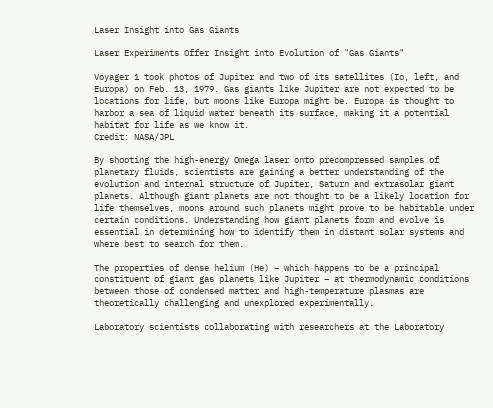Laser Insight into Gas Giants

Laser Experiments Offer Insight into Evolution of "Gas Giants"

Voyager 1 took photos of Jupiter and two of its satellites (Io, left, and Europa) on Feb. 13, 1979. Gas giants like Jupiter are not expected to be locations for life, but moons like Europa might be. Europa is thought to harbor a sea of liquid water beneath its surface, making it a potential habitat for life as we know it.
Credit: NASA/JPL

By shooting the high-energy Omega laser onto precompressed samples of planetary fluids, scientists are gaining a better understanding of the evolution and internal structure of Jupiter, Saturn and extrasolar giant planets. Although giant planets are not thought to be a likely location for life themselves, moons around such planets might prove to be habitable under certain conditions. Understanding how giant planets form and evolve is essential in determining how to identify them in distant solar systems and where best to search for them.

The properties of dense helium (He) – which happens to be a principal constituent of giant gas planets like Jupiter – at thermodynamic conditions between those of condensed matter and high-temperature plasmas are theoretically challenging and unexplored experimentally.

Laboratory scientists collaborating with researchers at the Laboratory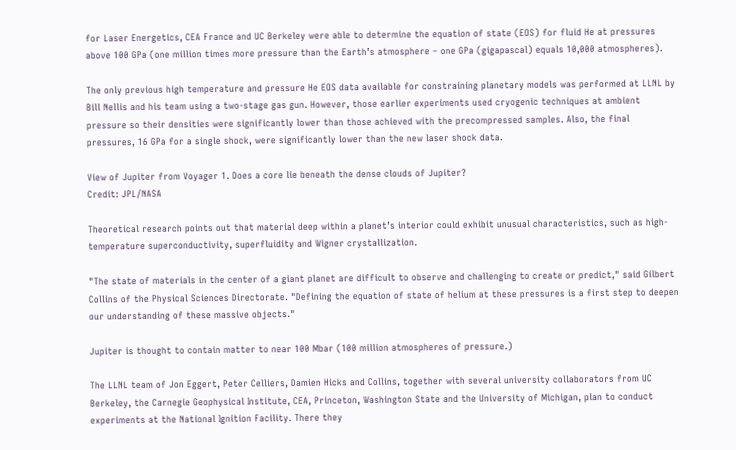for Laser Energetics, CEA France and UC Berkeley were able to determine the equation of state (EOS) for fluid He at pressures above 100 GPa (one million times more pressure than the Earth’s atmosphere – one GPa (gigapascal) equals 10,000 atmospheres).

The only previous high temperature and pressure He EOS data available for constraining planetary models was performed at LLNL by Bill Nellis and his team using a two-stage gas gun. However, those earlier experiments used cryogenic techniques at ambient pressure so their densities were significantly lower than those achieved with the precompressed samples. Also, the final pressures, 16 GPa for a single shock, were significantly lower than the new laser shock data.

View of Jupiter from Voyager 1. Does a core lie beneath the dense clouds of Jupiter?
Credit: JPL/NASA

Theoretical research points out that material deep within a planet’s interior could exhibit unusual characteristics, such as high-temperature superconductivity, superfluidity and Wigner crystallization.

"The state of materials in the center of a giant planet are difficult to observe and challenging to create or predict," said Gilbert Collins of the Physical Sciences Directorate. "Defining the equation of state of helium at these pressures is a first step to deepen our understanding of these massive objects."

Jupiter is thought to contain matter to near 100 Mbar (100 million atmospheres of pressure.)

The LLNL team of Jon Eggert, Peter Celliers, Damien Hicks and Collins, together with several university collaborators from UC Berkeley, the Carnegie Geophysical Institute, CEA, Princeton, Washington State and the University of Michigan, plan to conduct experiments at the National Ignition Facility. There they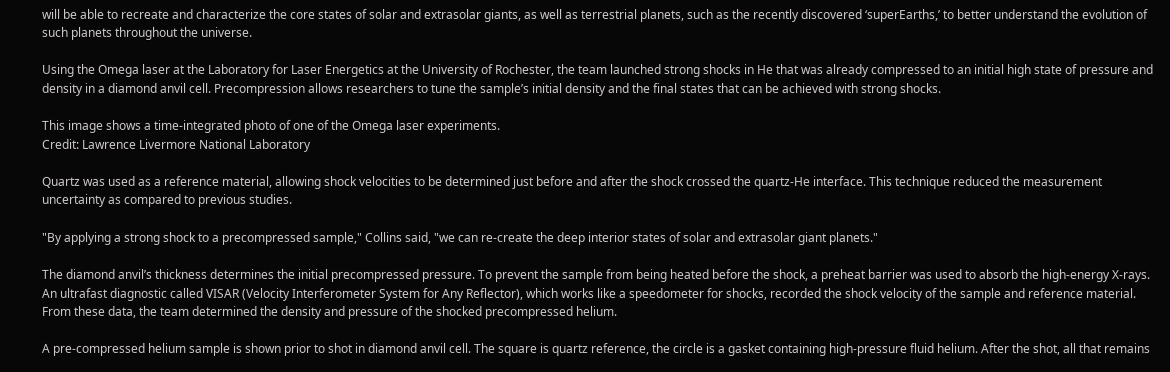will be able to recreate and characterize the core states of solar and extrasolar giants, as well as terrestrial planets, such as the recently discovered ‘superEarths,’ to better understand the evolution of such planets throughout the universe.

Using the Omega laser at the Laboratory for Laser Energetics at the University of Rochester, the team launched strong shocks in He that was already compressed to an initial high state of pressure and density in a diamond anvil cell. Precompression allows researchers to tune the sample’s initial density and the final states that can be achieved with strong shocks.

This image shows a time-integrated photo of one of the Omega laser experiments.
Credit: Lawrence Livermore National Laboratory

Quartz was used as a reference material, allowing shock velocities to be determined just before and after the shock crossed the quartz-He interface. This technique reduced the measurement uncertainty as compared to previous studies.

"By applying a strong shock to a precompressed sample," Collins said, "we can re-create the deep interior states of solar and extrasolar giant planets."

The diamond anvil’s thickness determines the initial precompressed pressure. To prevent the sample from being heated before the shock, a preheat barrier was used to absorb the high-energy X-rays. An ultrafast diagnostic called VISAR (Velocity Interferometer System for Any Reflector), which works like a speedometer for shocks, recorded the shock velocity of the sample and reference material. From these data, the team determined the density and pressure of the shocked precompressed helium.

A pre-compressed helium sample is shown prior to shot in diamond anvil cell. The square is quartz reference, the circle is a gasket containing high-pressure fluid helium. After the shot, all that remains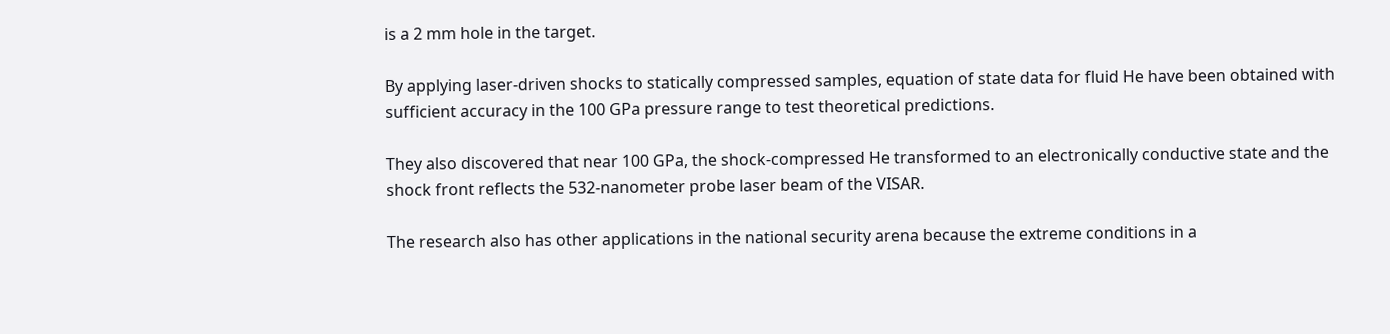is a 2 mm hole in the target.

By applying laser-driven shocks to statically compressed samples, equation of state data for fluid He have been obtained with sufficient accuracy in the 100 GPa pressure range to test theoretical predictions.

They also discovered that near 100 GPa, the shock-compressed He transformed to an electronically conductive state and the shock front reflects the 532-nanometer probe laser beam of the VISAR.

The research also has other applications in the national security arena because the extreme conditions in a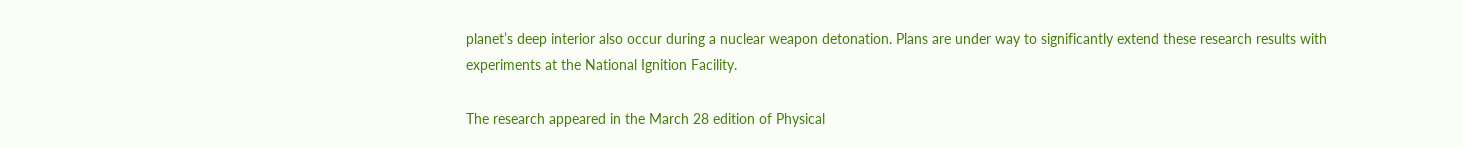planet’s deep interior also occur during a nuclear weapon detonation. Plans are under way to significantly extend these research results with experiments at the National Ignition Facility.

The research appeared in the March 28 edition of Physical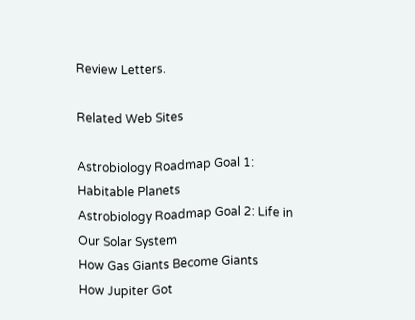Review Letters.

Related Web Sites

Astrobiology Roadmap Goal 1: Habitable Planets
Astrobiology Roadmap Goal 2: Life in Our Solar System
How Gas Giants Become Giants
How Jupiter Got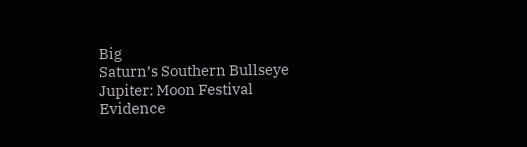Big
Saturn’s Southern Bullseye
Jupiter: Moon Festival
Evidence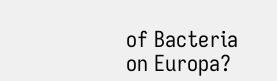of Bacteria on Europa?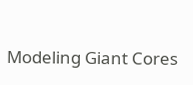Modeling Giant Cores